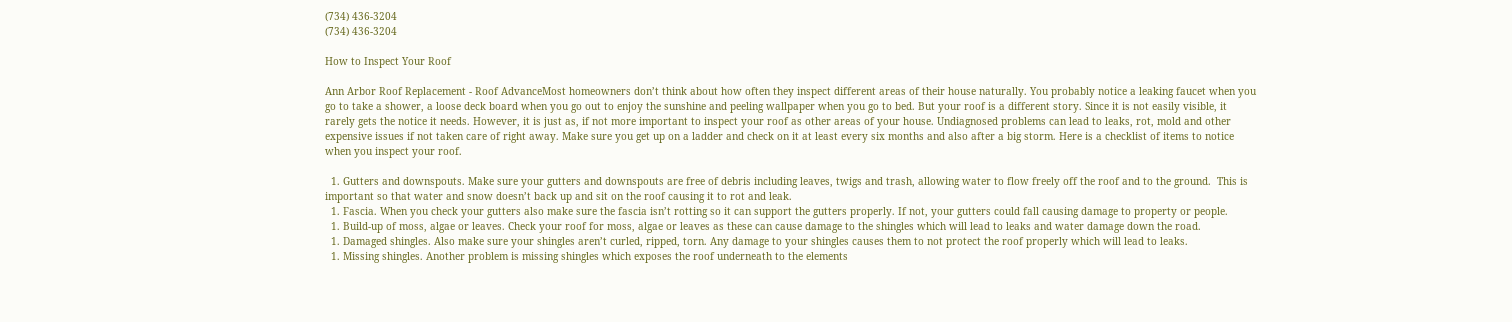(734) 436-3204
(734) 436-3204

How to Inspect Your Roof

Ann Arbor Roof Replacement - Roof AdvanceMost homeowners don’t think about how often they inspect different areas of their house naturally. You probably notice a leaking faucet when you go to take a shower, a loose deck board when you go out to enjoy the sunshine and peeling wallpaper when you go to bed. But your roof is a different story. Since it is not easily visible, it rarely gets the notice it needs. However, it is just as, if not more important to inspect your roof as other areas of your house. Undiagnosed problems can lead to leaks, rot, mold and other expensive issues if not taken care of right away. Make sure you get up on a ladder and check on it at least every six months and also after a big storm. Here is a checklist of items to notice when you inspect your roof.

  1. Gutters and downspouts. Make sure your gutters and downspouts are free of debris including leaves, twigs and trash, allowing water to flow freely off the roof and to the ground.  This is important so that water and snow doesn’t back up and sit on the roof causing it to rot and leak.
  1. Fascia. When you check your gutters also make sure the fascia isn’t rotting so it can support the gutters properly. If not, your gutters could fall causing damage to property or people.
  1. Build-up of moss, algae or leaves. Check your roof for moss, algae or leaves as these can cause damage to the shingles which will lead to leaks and water damage down the road.
  1. Damaged shingles. Also make sure your shingles aren’t curled, ripped, torn. Any damage to your shingles causes them to not protect the roof properly which will lead to leaks.
  1. Missing shingles. Another problem is missing shingles which exposes the roof underneath to the elements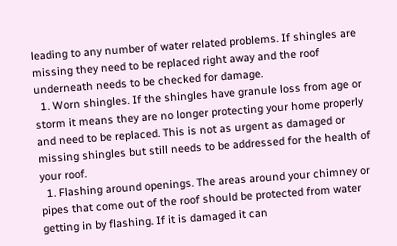leading to any number of water related problems. If shingles are missing they need to be replaced right away and the roof underneath needs to be checked for damage.
  1. Worn shingles. If the shingles have granule loss from age or storm it means they are no longer protecting your home properly and need to be replaced. This is not as urgent as damaged or missing shingles but still needs to be addressed for the health of your roof.
  1. Flashing around openings. The areas around your chimney or pipes that come out of the roof should be protected from water getting in by flashing. If it is damaged it can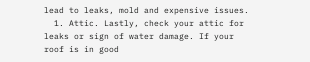lead to leaks, mold and expensive issues.
  1. Attic. Lastly, check your attic for leaks or sign of water damage. If your roof is in good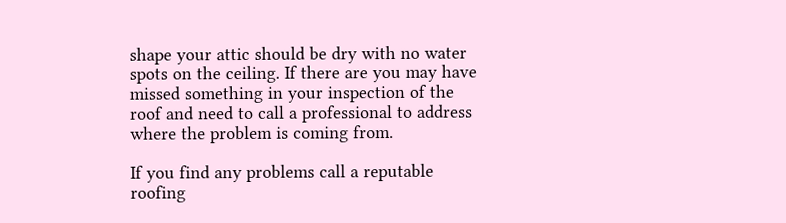shape your attic should be dry with no water spots on the ceiling. If there are you may have missed something in your inspection of the roof and need to call a professional to address where the problem is coming from.

If you find any problems call a reputable roofing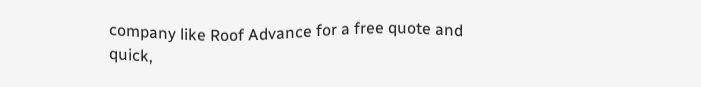company like Roof Advance for a free quote and quick,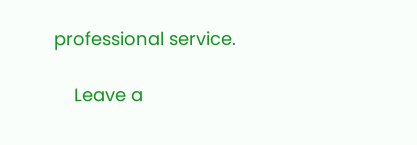professional service.

    Leave a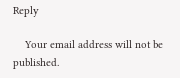Reply

    Your email address will not be published.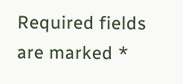Required fields are marked *